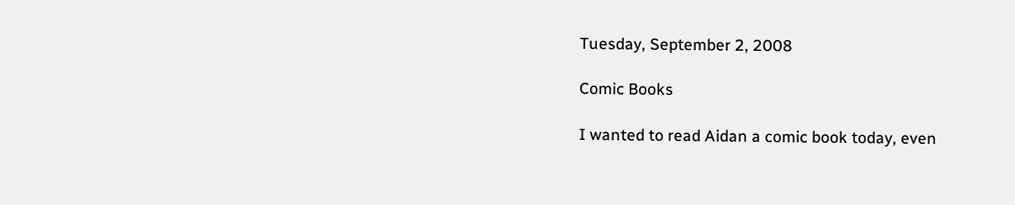Tuesday, September 2, 2008

Comic Books

I wanted to read Aidan a comic book today, even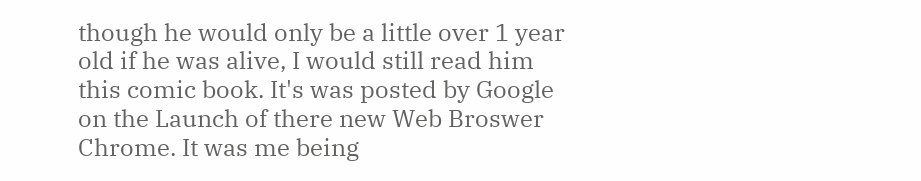though he would only be a little over 1 year old if he was alive, I would still read him this comic book. It's was posted by Google on the Launch of there new Web Broswer Chrome. It was me being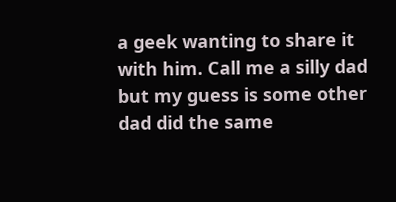a geek wanting to share it with him. Call me a silly dad but my guess is some other dad did the same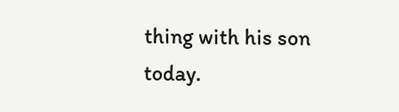thing with his son today.